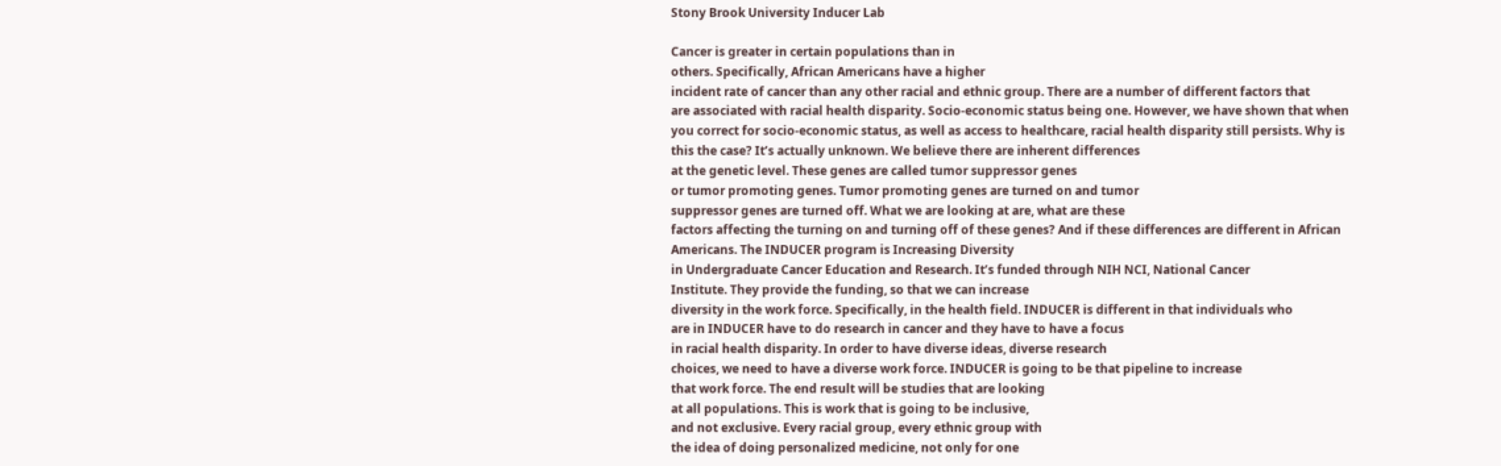Stony Brook University Inducer Lab

Cancer is greater in certain populations than in
others. Specifically, African Americans have a higher
incident rate of cancer than any other racial and ethnic group. There are a number of different factors that
are associated with racial health disparity. Socio-economic status being one. However, we have shown that when you correct for socio-economic status, as well as access to healthcare, racial health disparity still persists. Why is this the case? It’s actually unknown. We believe there are inherent differences
at the genetic level. These genes are called tumor suppressor genes
or tumor promoting genes. Tumor promoting genes are turned on and tumor
suppressor genes are turned off. What we are looking at are, what are these
factors affecting the turning on and turning off of these genes? And if these differences are different in African
Americans. The INDUCER program is Increasing Diversity
in Undergraduate Cancer Education and Research. It’s funded through NIH NCI, National Cancer
Institute. They provide the funding, so that we can increase
diversity in the work force. Specifically, in the health field. INDUCER is different in that individuals who
are in INDUCER have to do research in cancer and they have to have a focus
in racial health disparity. In order to have diverse ideas, diverse research
choices, we need to have a diverse work force. INDUCER is going to be that pipeline to increase
that work force. The end result will be studies that are looking
at all populations. This is work that is going to be inclusive,
and not exclusive. Every racial group, every ethnic group with
the idea of doing personalized medicine, not only for one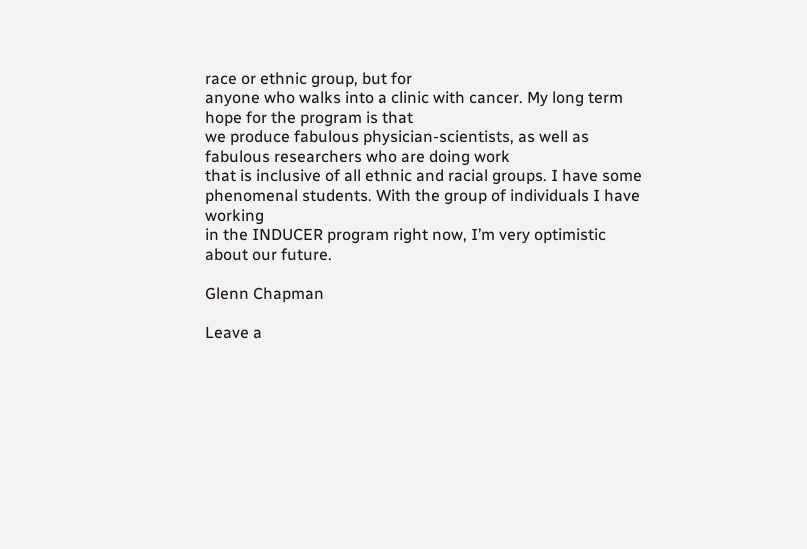race or ethnic group, but for
anyone who walks into a clinic with cancer. My long term hope for the program is that
we produce fabulous physician-scientists, as well as fabulous researchers who are doing work
that is inclusive of all ethnic and racial groups. I have some phenomenal students. With the group of individuals I have working
in the INDUCER program right now, I’m very optimistic about our future.

Glenn Chapman

Leave a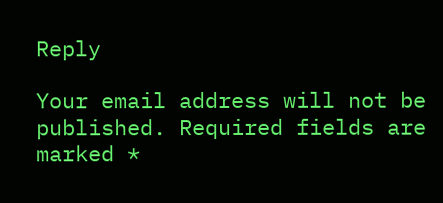Reply

Your email address will not be published. Required fields are marked *